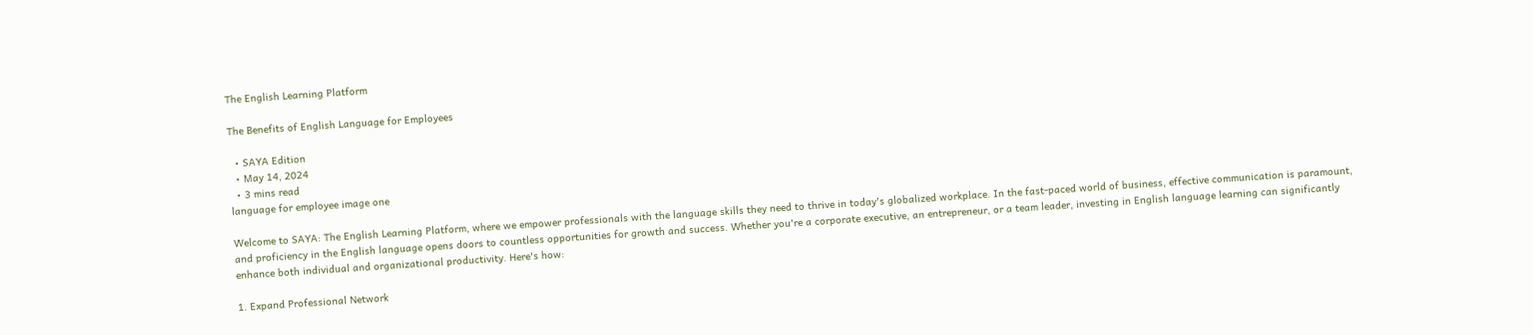The English Learning Platform

The Benefits of English Language for Employees

  • SAYA Edition
  • May 14, 2024
  • 3 mins read
language for employee image one

Welcome to SAYA: The English Learning Platform, where we empower professionals with the language skills they need to thrive in today's globalized workplace. In the fast-paced world of business, effective communication is paramount, and proficiency in the English language opens doors to countless opportunities for growth and success. Whether you're a corporate executive, an entrepreneur, or a team leader, investing in English language learning can significantly enhance both individual and organizational productivity. Here's how:

1. Expand Professional Network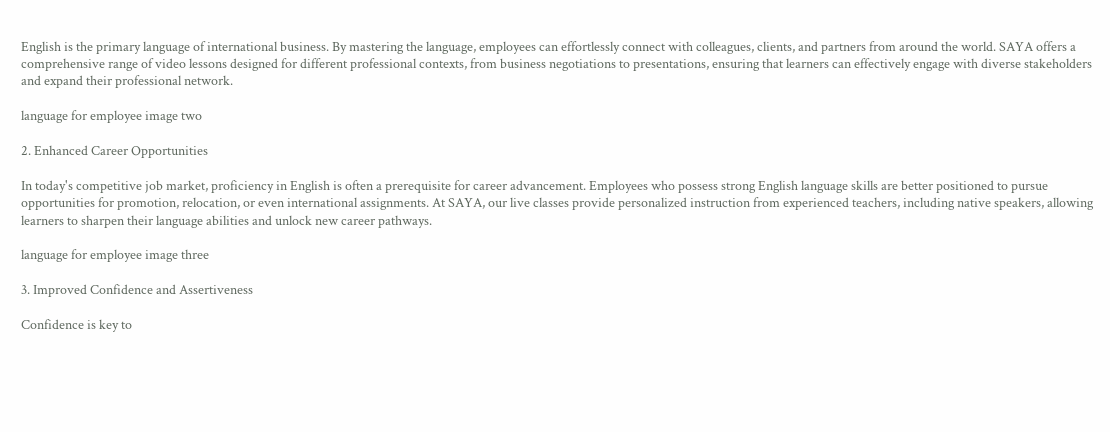English is the primary language of international business. By mastering the language, employees can effortlessly connect with colleagues, clients, and partners from around the world. SAYA offers a comprehensive range of video lessons designed for different professional contexts, from business negotiations to presentations, ensuring that learners can effectively engage with diverse stakeholders and expand their professional network.

language for employee image two

2. Enhanced Career Opportunities

In today's competitive job market, proficiency in English is often a prerequisite for career advancement. Employees who possess strong English language skills are better positioned to pursue opportunities for promotion, relocation, or even international assignments. At SAYA, our live classes provide personalized instruction from experienced teachers, including native speakers, allowing learners to sharpen their language abilities and unlock new career pathways.

language for employee image three

3. Improved Confidence and Assertiveness

Confidence is key to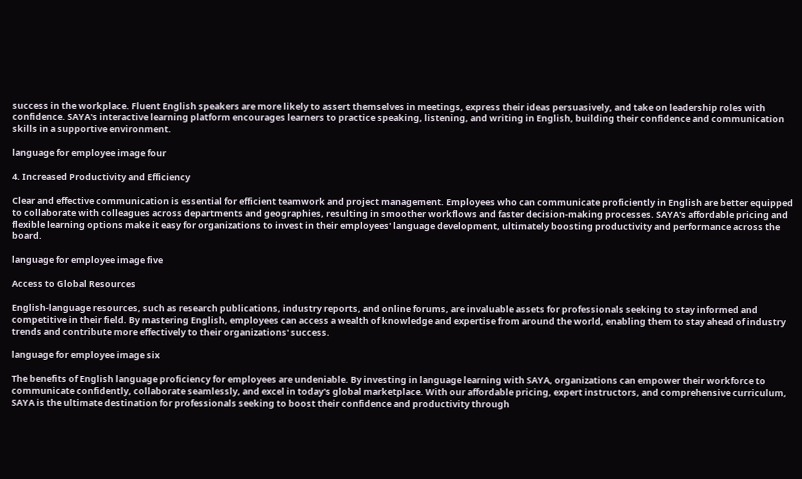success in the workplace. Fluent English speakers are more likely to assert themselves in meetings, express their ideas persuasively, and take on leadership roles with confidence. SAYA's interactive learning platform encourages learners to practice speaking, listening, and writing in English, building their confidence and communication skills in a supportive environment.

language for employee image four

4. Increased Productivity and Efficiency

Clear and effective communication is essential for efficient teamwork and project management. Employees who can communicate proficiently in English are better equipped to collaborate with colleagues across departments and geographies, resulting in smoother workflows and faster decision-making processes. SAYA's affordable pricing and flexible learning options make it easy for organizations to invest in their employees' language development, ultimately boosting productivity and performance across the board.

language for employee image five

Access to Global Resources

English-language resources, such as research publications, industry reports, and online forums, are invaluable assets for professionals seeking to stay informed and competitive in their field. By mastering English, employees can access a wealth of knowledge and expertise from around the world, enabling them to stay ahead of industry trends and contribute more effectively to their organizations' success.

language for employee image six

The benefits of English language proficiency for employees are undeniable. By investing in language learning with SAYA, organizations can empower their workforce to communicate confidently, collaborate seamlessly, and excel in today's global marketplace. With our affordable pricing, expert instructors, and comprehensive curriculum, SAYA is the ultimate destination for professionals seeking to boost their confidence and productivity through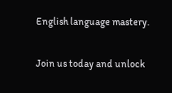English language mastery.

Join us today and unlock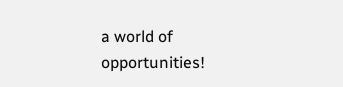a world of opportunities!